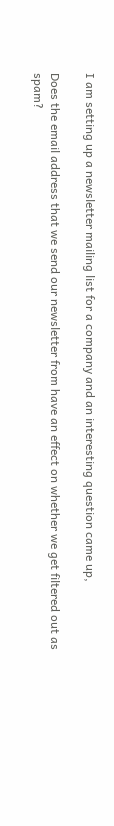I am setting up a newsletter mailing list for a company and an interesting question came up,

Does the email address that we send our newsletter from have an effect on whether we get filtered out as spam?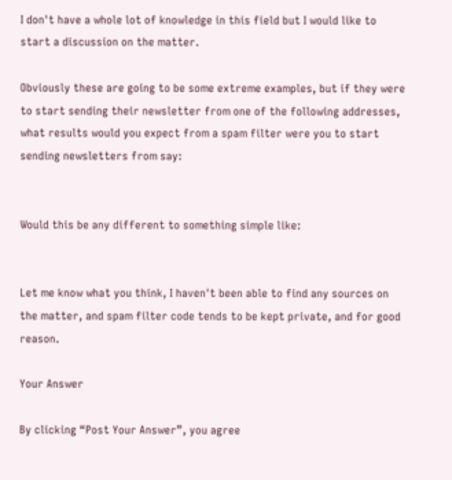I don't have a whole lot of knowledge in this field but I would like to start a discussion on the matter.

Obviously these are going to be some extreme examples, but if they were to start sending their newsletter from one of the following addresses, what results would you expect from a spam filter were you to start sending newsletters from say:


Would this be any different to something simple like:


Let me know what you think, I haven't been able to find any sources on the matter, and spam filter code tends to be kept private, and for good reason.

Your Answer

By clicking “Post Your Answer”, you agree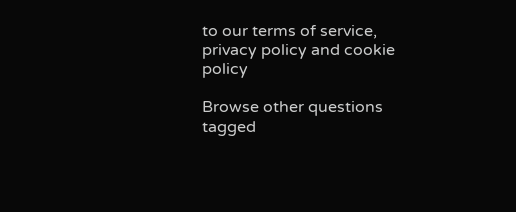to our terms of service, privacy policy and cookie policy

Browse other questions tagged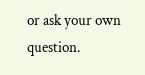or ask your own question.